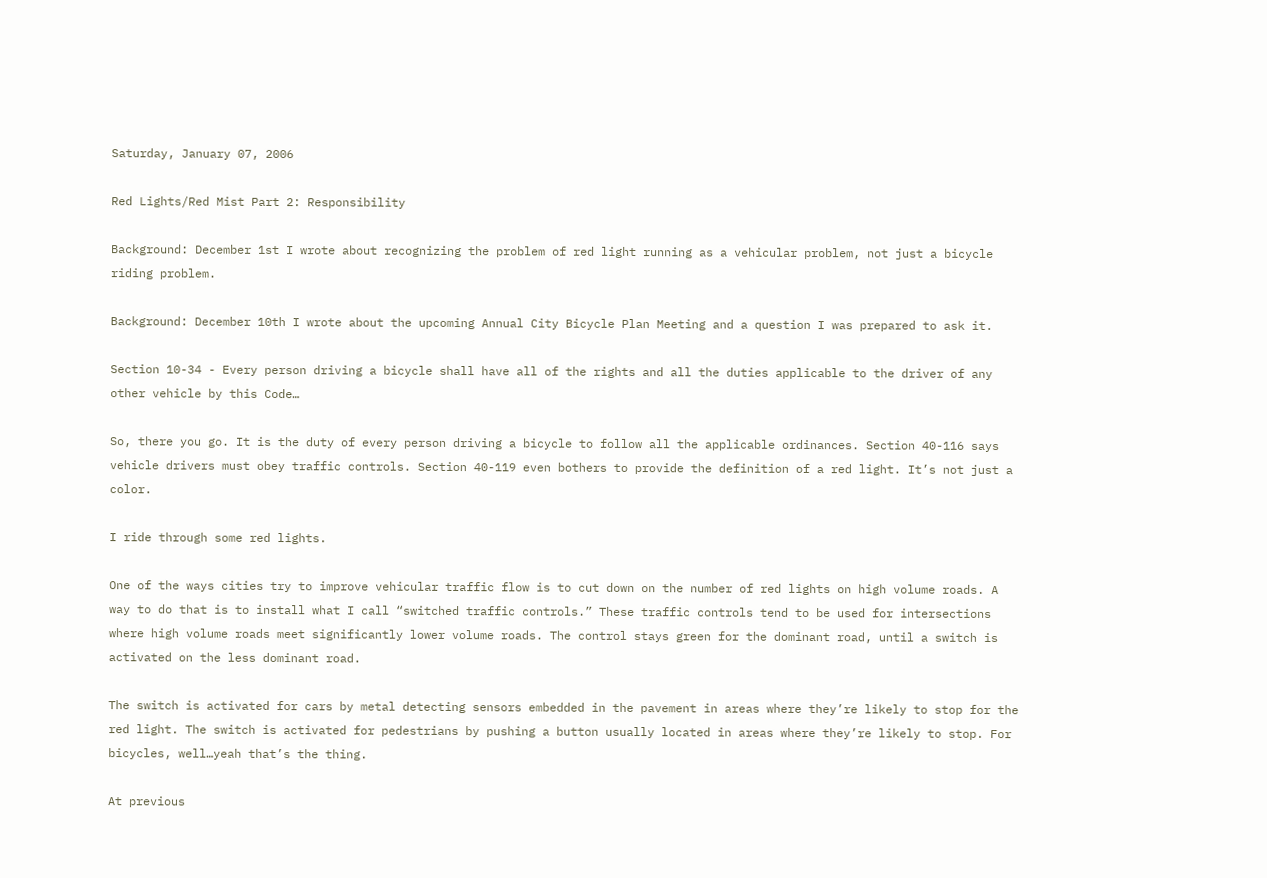Saturday, January 07, 2006

Red Lights/Red Mist Part 2: Responsibility

Background: December 1st I wrote about recognizing the problem of red light running as a vehicular problem, not just a bicycle riding problem.

Background: December 10th I wrote about the upcoming Annual City Bicycle Plan Meeting and a question I was prepared to ask it.

Section 10-34 - Every person driving a bicycle shall have all of the rights and all the duties applicable to the driver of any other vehicle by this Code…

So, there you go. It is the duty of every person driving a bicycle to follow all the applicable ordinances. Section 40-116 says vehicle drivers must obey traffic controls. Section 40-119 even bothers to provide the definition of a red light. It’s not just a color.

I ride through some red lights.

One of the ways cities try to improve vehicular traffic flow is to cut down on the number of red lights on high volume roads. A way to do that is to install what I call “switched traffic controls.” These traffic controls tend to be used for intersections where high volume roads meet significantly lower volume roads. The control stays green for the dominant road, until a switch is activated on the less dominant road.

The switch is activated for cars by metal detecting sensors embedded in the pavement in areas where they’re likely to stop for the red light. The switch is activated for pedestrians by pushing a button usually located in areas where they’re likely to stop. For bicycles, well…yeah that’s the thing.

At previous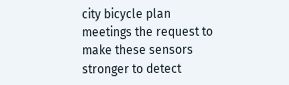city bicycle plan meetings the request to make these sensors stronger to detect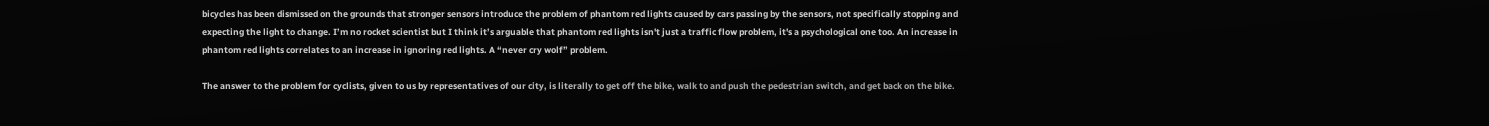bicycles has been dismissed on the grounds that stronger sensors introduce the problem of phantom red lights caused by cars passing by the sensors, not specifically stopping and expecting the light to change. I’m no rocket scientist but I think it’s arguable that phantom red lights isn't just a traffic flow problem, it's a psychological one too. An increase in phantom red lights correlates to an increase in ignoring red lights. A “never cry wolf” problem.

The answer to the problem for cyclists, given to us by representatives of our city, is literally to get off the bike, walk to and push the pedestrian switch, and get back on the bike.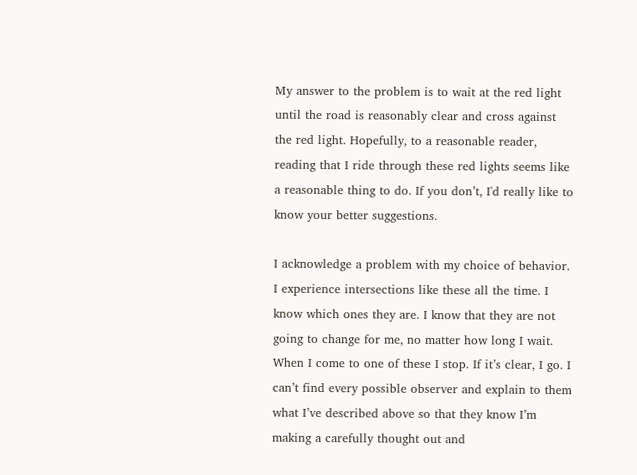My answer to the problem is to wait at the red light until the road is reasonably clear and cross against the red light. Hopefully, to a reasonable reader, reading that I ride through these red lights seems like a reasonable thing to do. If you don’t, I'd really like to know your better suggestions.

I acknowledge a problem with my choice of behavior. I experience intersections like these all the time. I know which ones they are. I know that they are not going to change for me, no matter how long I wait. When I come to one of these I stop. If it’s clear, I go. I can’t find every possible observer and explain to them what I’ve described above so that they know I’m making a carefully thought out and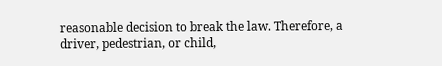reasonable decision to break the law. Therefore, a driver, pedestrian, or child,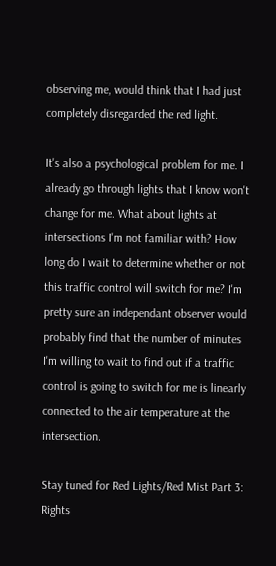observing me, would think that I had just completely disregarded the red light.

It's also a psychological problem for me. I already go through lights that I know won't change for me. What about lights at intersections I'm not familiar with? How long do I wait to determine whether or not this traffic control will switch for me? I'm pretty sure an independant observer would probably find that the number of minutes I'm willing to wait to find out if a traffic control is going to switch for me is linearly connected to the air temperature at the intersection.

Stay tuned for Red Lights/Red Mist Part 3: Rights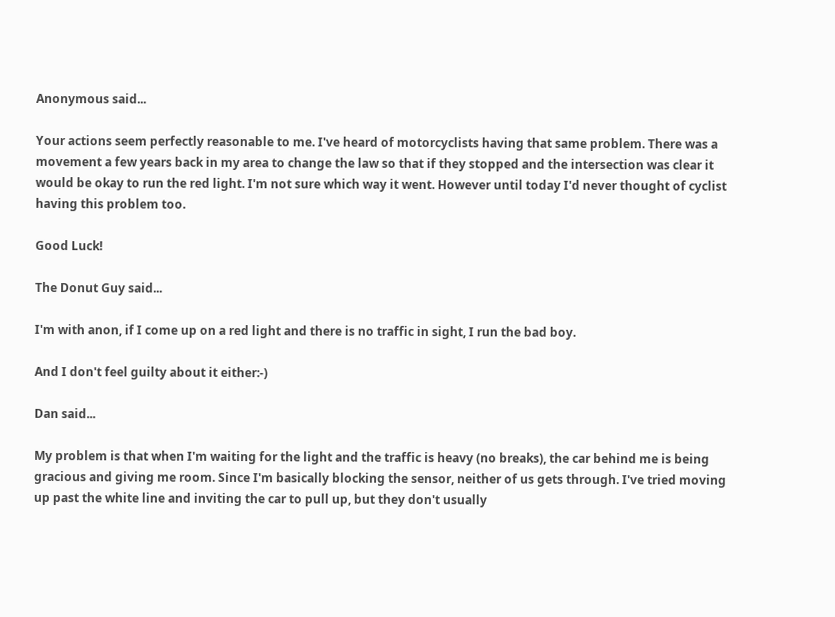Anonymous said...

Your actions seem perfectly reasonable to me. I've heard of motorcyclists having that same problem. There was a movement a few years back in my area to change the law so that if they stopped and the intersection was clear it would be okay to run the red light. I'm not sure which way it went. However until today I'd never thought of cyclist having this problem too.

Good Luck!

The Donut Guy said...

I'm with anon, if I come up on a red light and there is no traffic in sight, I run the bad boy.

And I don't feel guilty about it either:-)

Dan said...

My problem is that when I'm waiting for the light and the traffic is heavy (no breaks), the car behind me is being gracious and giving me room. Since I'm basically blocking the sensor, neither of us gets through. I've tried moving up past the white line and inviting the car to pull up, but they don't usually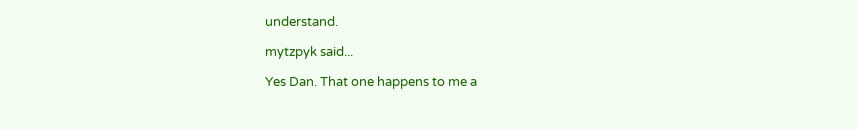understand.

mytzpyk said...

Yes Dan. That one happens to me a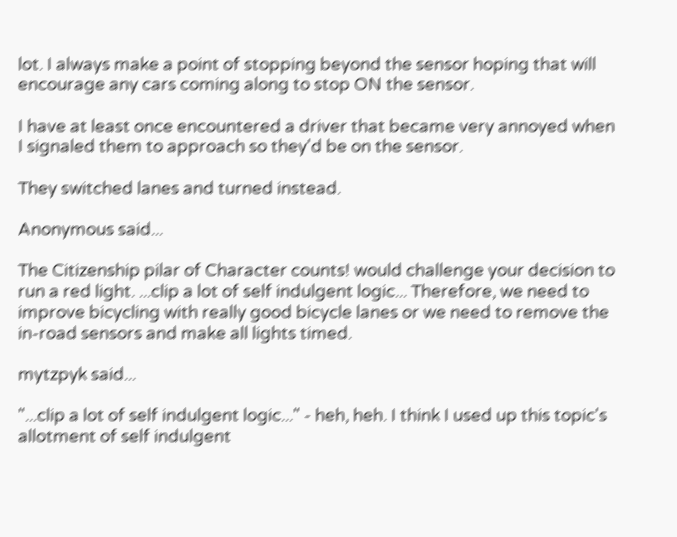lot. I always make a point of stopping beyond the sensor hoping that will encourage any cars coming along to stop ON the sensor.

I have at least once encountered a driver that became very annoyed when I signaled them to approach so they'd be on the sensor.

They switched lanes and turned instead.

Anonymous said...

The Citizenship pilar of Character counts! would challenge your decision to run a red light. ...clip a lot of self indulgent logic... Therefore, we need to improve bicycling with really good bicycle lanes or we need to remove the in-road sensors and make all lights timed.

mytzpyk said...

"...clip a lot of self indulgent logic..." - heh, heh. I think I used up this topic's allotment of self indulgent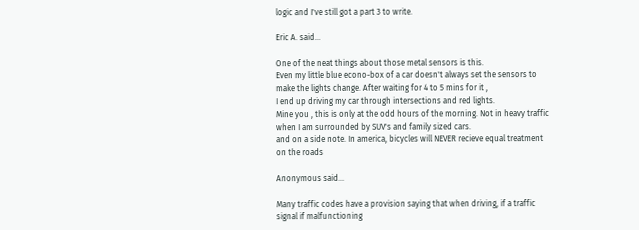logic and I've still got a part 3 to write.

Eric A. said...

One of the neat things about those metal sensors is this.
Even my little blue econo-box of a car doesn't always set the sensors to make the lights change. After waiting for 4 to 5 mins for it ,
I end up driving my car through intersections and red lights.
Mine you , this is only at the odd hours of the morning. Not in heavy traffic when I am surrounded by SUV's and family sized cars.
and on a side note. In america, bicycles will NEVER recieve equal treatment on the roads

Anonymous said...

Many traffic codes have a provision saying that when driving, if a traffic signal if malfunctioning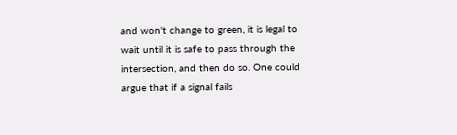and won't change to green, it is legal to wait until it is safe to pass through the intersection, and then do so. One could argue that if a signal fails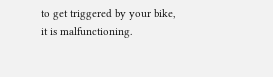to get triggered by your bike, it is malfunctioning.